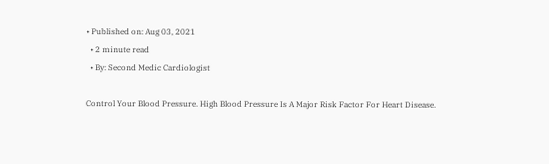• Published on: Aug 03, 2021
  • 2 minute read
  • By: Second Medic Cardiologist

Control Your Blood Pressure. High Blood Pressure Is A Major Risk Factor For Heart Disease.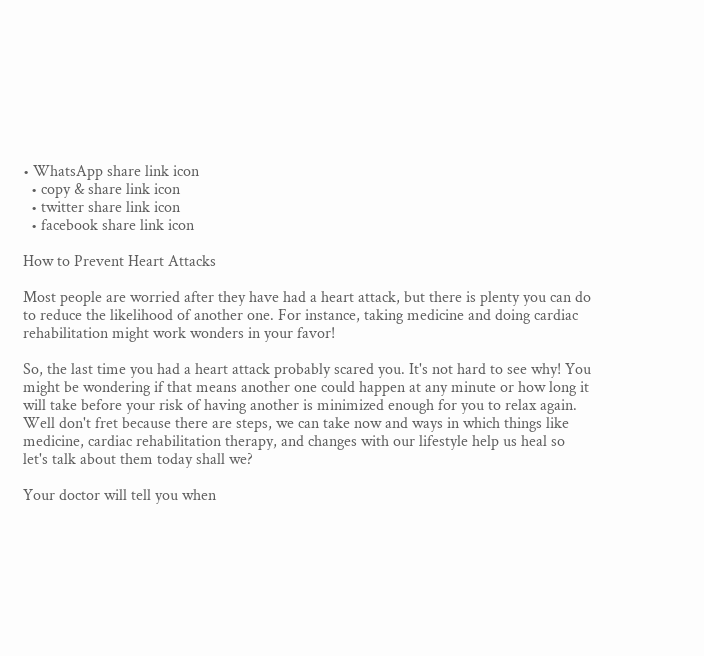• WhatsApp share link icon
  • copy & share link icon
  • twitter share link icon
  • facebook share link icon

How to Prevent Heart Attacks

Most people are worried after they have had a heart attack, but there is plenty you can do to reduce the likelihood of another one. For instance, taking medicine and doing cardiac rehabilitation might work wonders in your favor!

So, the last time you had a heart attack probably scared you. It's not hard to see why! You might be wondering if that means another one could happen at any minute or how long it will take before your risk of having another is minimized enough for you to relax again. Well don't fret because there are steps, we can take now and ways in which things like medicine, cardiac rehabilitation therapy, and changes with our lifestyle help us heal so let's talk about them today shall we?

Your doctor will tell you when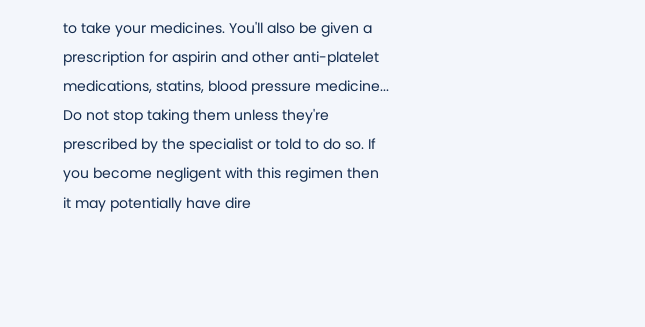to take your medicines. You'll also be given a prescription for aspirin and other anti-platelet medications, statins, blood pressure medicine... Do not stop taking them unless they're prescribed by the specialist or told to do so. If you become negligent with this regimen then it may potentially have dire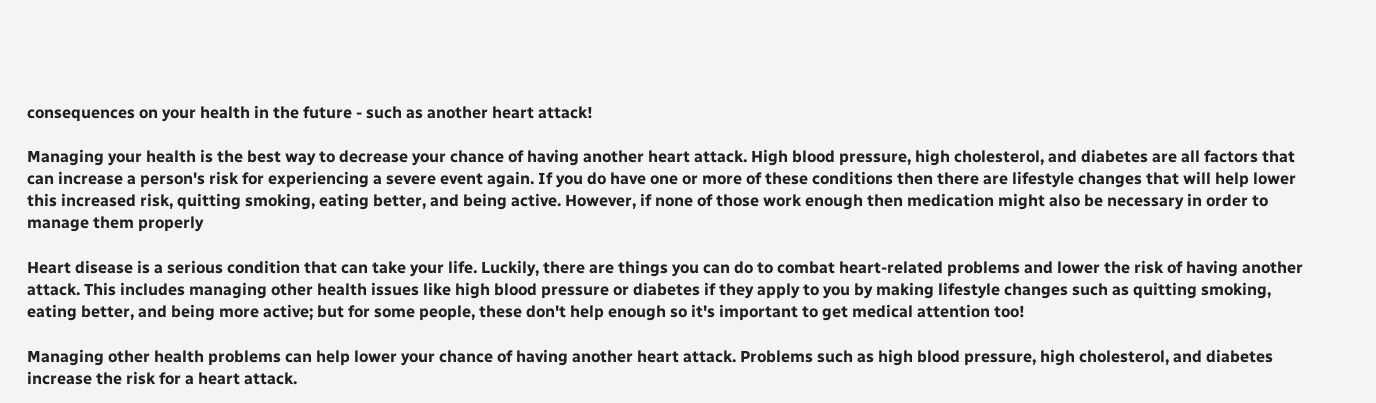consequences on your health in the future - such as another heart attack!

Managing your health is the best way to decrease your chance of having another heart attack. High blood pressure, high cholesterol, and diabetes are all factors that can increase a person's risk for experiencing a severe event again. If you do have one or more of these conditions then there are lifestyle changes that will help lower this increased risk, quitting smoking, eating better, and being active. However, if none of those work enough then medication might also be necessary in order to manage them properly

Heart disease is a serious condition that can take your life. Luckily, there are things you can do to combat heart-related problems and lower the risk of having another attack. This includes managing other health issues like high blood pressure or diabetes if they apply to you by making lifestyle changes such as quitting smoking, eating better, and being more active; but for some people, these don't help enough so it's important to get medical attention too!

Managing other health problems can help lower your chance of having another heart attack. Problems such as high blood pressure, high cholesterol, and diabetes increase the risk for a heart attack.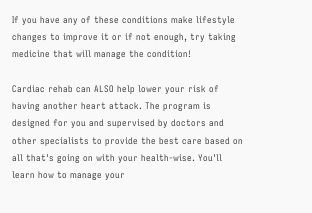If you have any of these conditions make lifestyle changes to improve it or if not enough, try taking medicine that will manage the condition!

Cardiac rehab can ALSO help lower your risk of having another heart attack. The program is designed for you and supervised by doctors and other specialists to provide the best care based on all that's going on with your health-wise. You'll learn how to manage your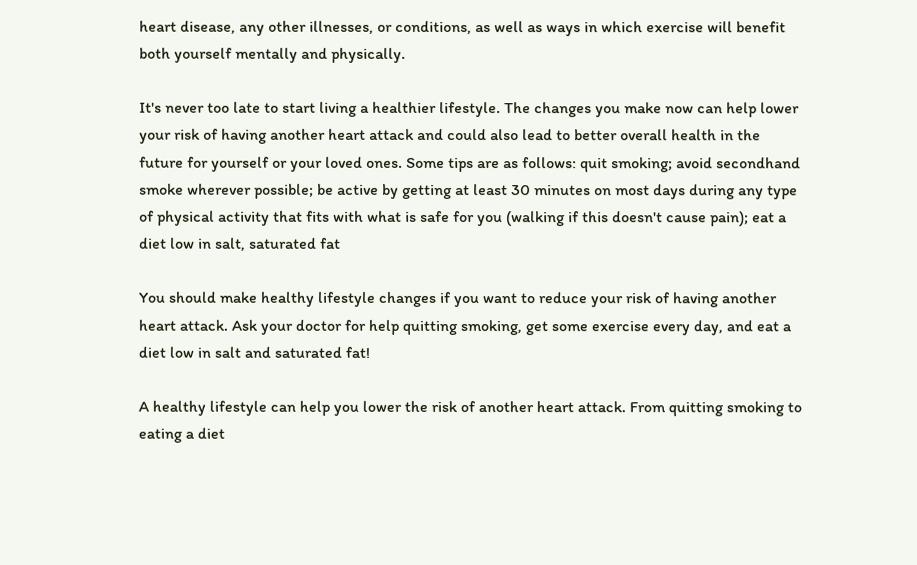heart disease, any other illnesses, or conditions, as well as ways in which exercise will benefit both yourself mentally and physically.

It's never too late to start living a healthier lifestyle. The changes you make now can help lower your risk of having another heart attack and could also lead to better overall health in the future for yourself or your loved ones. Some tips are as follows: quit smoking; avoid secondhand smoke wherever possible; be active by getting at least 30 minutes on most days during any type of physical activity that fits with what is safe for you (walking if this doesn't cause pain); eat a diet low in salt, saturated fat

You should make healthy lifestyle changes if you want to reduce your risk of having another heart attack. Ask your doctor for help quitting smoking, get some exercise every day, and eat a diet low in salt and saturated fat!

A healthy lifestyle can help you lower the risk of another heart attack. From quitting smoking to eating a diet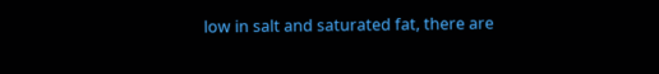low in salt and saturated fat, there are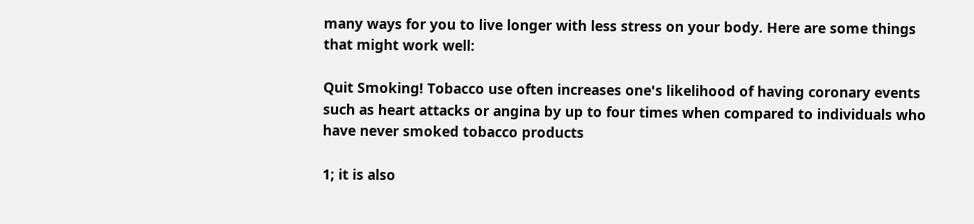many ways for you to live longer with less stress on your body. Here are some things that might work well:

Quit Smoking! Tobacco use often increases one's likelihood of having coronary events such as heart attacks or angina by up to four times when compared to individuals who have never smoked tobacco products

1; it is also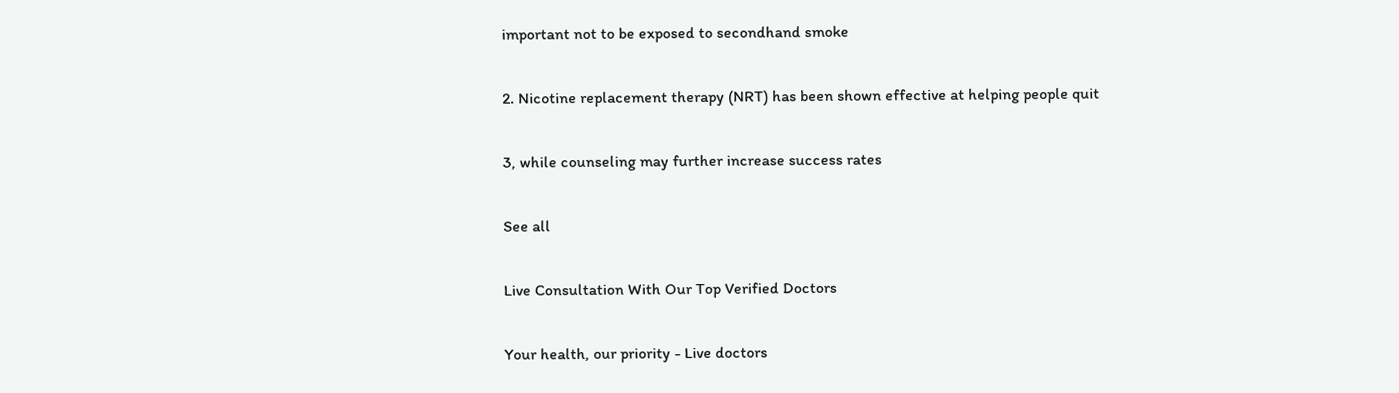important not to be exposed to secondhand smoke

2. Nicotine replacement therapy (NRT) has been shown effective at helping people quit

3, while counseling may further increase success rates

See all

Live Consultation With Our Top Verified Doctors

Your health, our priority - Live doctors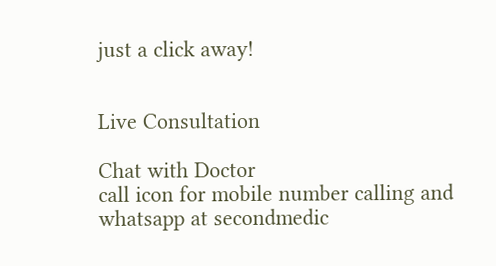just a click away!


Live Consultation

Chat with Doctor
call icon for mobile number calling and whatsapp at secondmedic